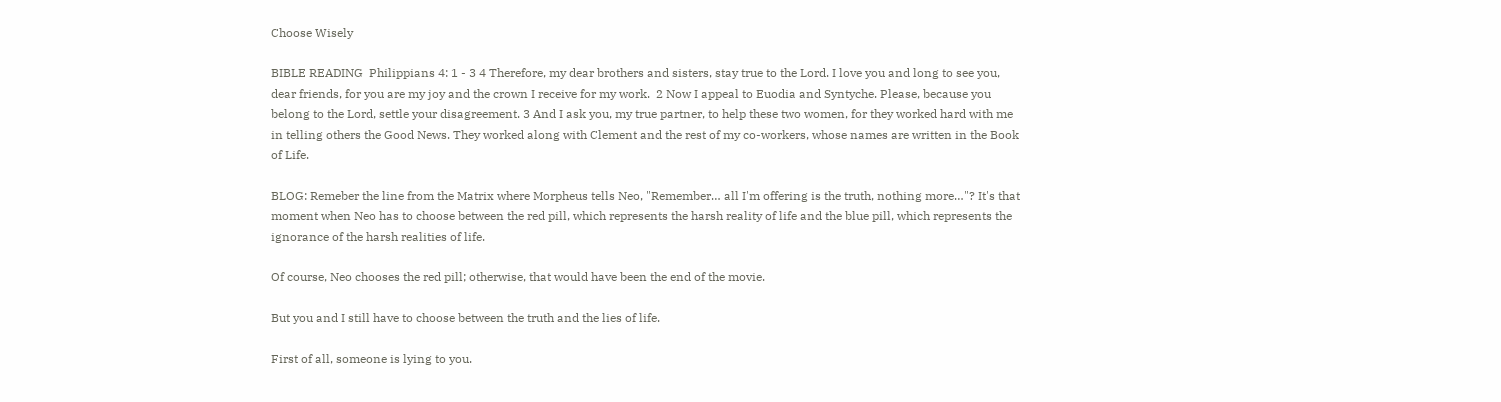Choose Wisely

BIBLE READING  Philippians 4: 1 - 3 4 Therefore, my dear brothers and sisters, stay true to the Lord. I love you and long to see you, dear friends, for you are my joy and the crown I receive for my work.  2 Now I appeal to Euodia and Syntyche. Please, because you belong to the Lord, settle your disagreement. 3 And I ask you, my true partner, to help these two women, for they worked hard with me in telling others the Good News. They worked along with Clement and the rest of my co-workers, whose names are written in the Book of Life.

BLOG: Remeber the line from the Matrix where Morpheus tells Neo, "Remember… all I'm offering is the truth, nothing more…"? It's that moment when Neo has to choose between the red pill, which represents the harsh reality of life and the blue pill, which represents the ignorance of the harsh realities of life.

Of course, Neo chooses the red pill; otherwise, that would have been the end of the movie.

But you and I still have to choose between the truth and the lies of life.

First of all, someone is lying to you.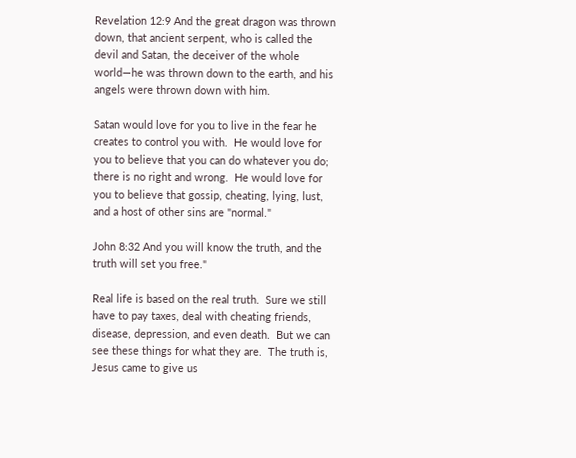Revelation 12:9 And the great dragon was thrown down, that ancient serpent, who is called the devil and Satan, the deceiver of the whole world—he was thrown down to the earth, and his angels were thrown down with him.

Satan would love for you to live in the fear he creates to control you with.  He would love for you to believe that you can do whatever you do; there is no right and wrong.  He would love for you to believe that gossip, cheating, lying, lust, and a host of other sins are "normal."

John 8:32 And you will know the truth, and the truth will set you free."

Real life is based on the real truth.  Sure we still have to pay taxes, deal with cheating friends, disease, depression, and even death.  But we can see these things for what they are.  The truth is, Jesus came to give us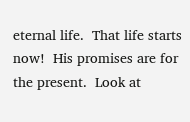eternal life.  That life starts now!  His promises are for the present.  Look at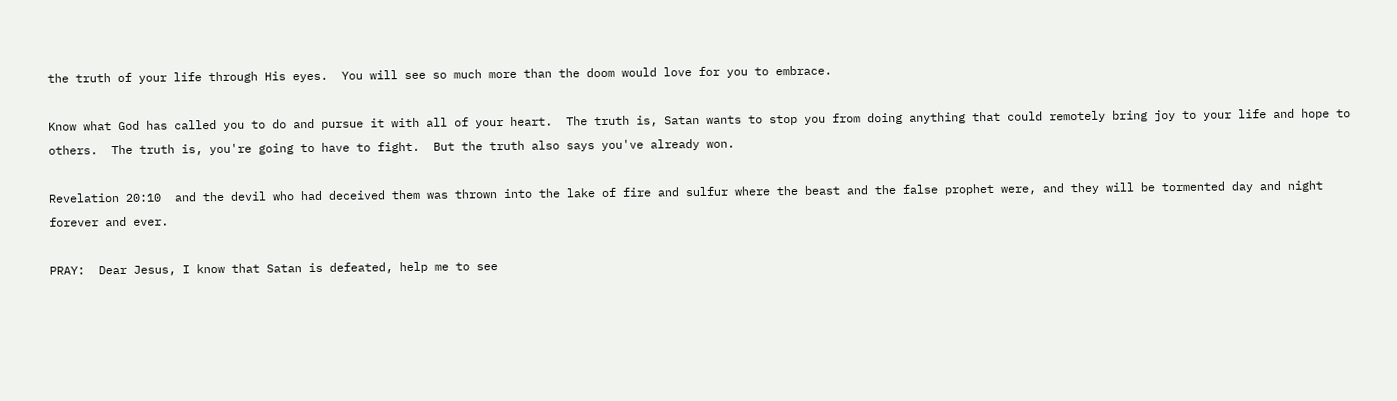the truth of your life through His eyes.  You will see so much more than the doom would love for you to embrace.

Know what God has called you to do and pursue it with all of your heart.  The truth is, Satan wants to stop you from doing anything that could remotely bring joy to your life and hope to others.  The truth is, you're going to have to fight.  But the truth also says you've already won.

Revelation 20:10  and the devil who had deceived them was thrown into the lake of fire and sulfur where the beast and the false prophet were, and they will be tormented day and night forever and ever.

PRAY:  Dear Jesus, I know that Satan is defeated, help me to see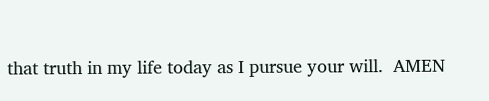that truth in my life today as I pursue your will.  AMEN